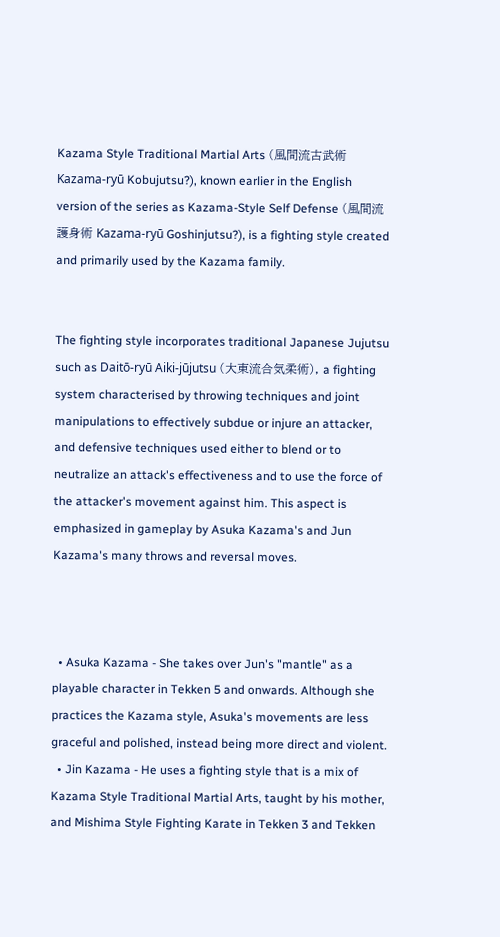Kazama Style Traditional Martial Arts (風間流古武術 Kazama-ryū Kobujutsu?), known earlier in the English version of the series as Kazama-Style Self Defense (風間流護身術 Kazama-ryū Goshinjutsu?), is a fighting style created and primarily used by the Kazama family.


The fighting style incorporates traditional Japanese Jujutsu such as Daitō-ryū Aiki-jūjutsu (大東流合気柔術), a fighting system characterised by throwing techniques and joint manipulations to effectively subdue or injure an attacker, and defensive techniques used either to blend or to neutralize an attack's effectiveness and to use the force of the attacker's movement against him. This aspect is emphasized in gameplay by Asuka Kazama's and Jun Kazama's many throws and reversal moves.



  • Asuka Kazama - She takes over Jun's "mantle" as a playable character in Tekken 5 and onwards. Although she practices the Kazama style, Asuka's movements are less graceful and polished, instead being more direct and violent.
  • Jin Kazama - He uses a fighting style that is a mix of Kazama Style Traditional Martial Arts, taught by his mother, and Mishima Style Fighting Karate in Tekken 3 and Tekken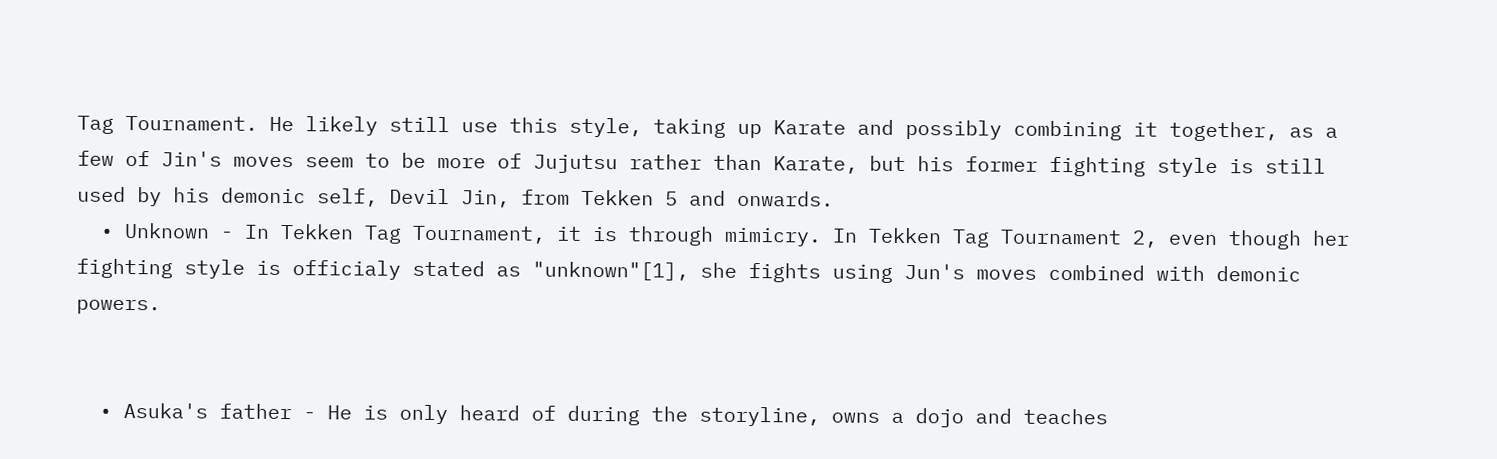Tag Tournament. He likely still use this style, taking up Karate and possibly combining it together, as a few of Jin's moves seem to be more of Jujutsu rather than Karate, but his former fighting style is still used by his demonic self, Devil Jin, from Tekken 5 and onwards.
  • Unknown - In Tekken Tag Tournament, it is through mimicry. In Tekken Tag Tournament 2, even though her fighting style is officialy stated as "unknown"[1], she fights using Jun's moves combined with demonic powers.


  • Asuka's father - He is only heard of during the storyline, owns a dojo and teaches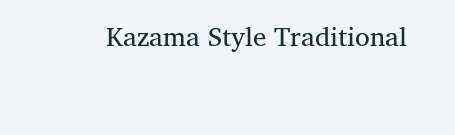Kazama Style Traditional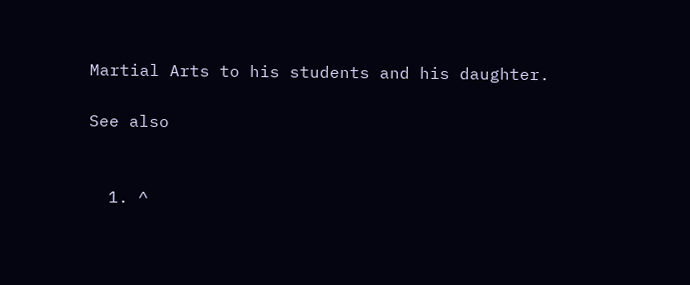Martial Arts to his students and his daughter.

See also


  1. ^